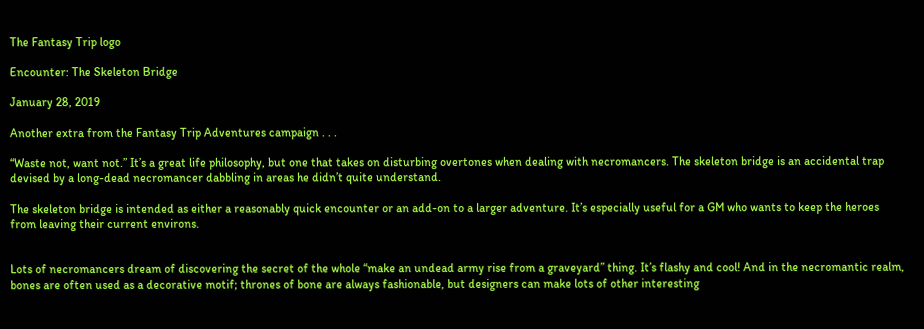The Fantasy Trip logo

Encounter: The Skeleton Bridge

January 28, 2019

Another extra from the Fantasy Trip Adventures campaign . . .

“Waste not, want not.” It’s a great life philosophy, but one that takes on disturbing overtones when dealing with necromancers. The skeleton bridge is an accidental trap devised by a long-dead necromancer dabbling in areas he didn’t quite understand.

The skeleton bridge is intended as either a reasonably quick encounter or an add-on to a larger adventure. It’s especially useful for a GM who wants to keep the heroes from leaving their current environs.


Lots of necromancers dream of discovering the secret of the whole “make an undead army rise from a graveyard” thing. It’s flashy and cool! And in the necromantic realm, bones are often used as a decorative motif; thrones of bone are always fashionable, but designers can make lots of other interesting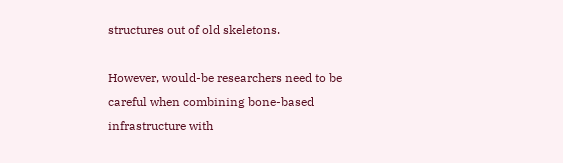structures out of old skeletons.

However, would-be researchers need to be careful when combining bone-based infrastructure with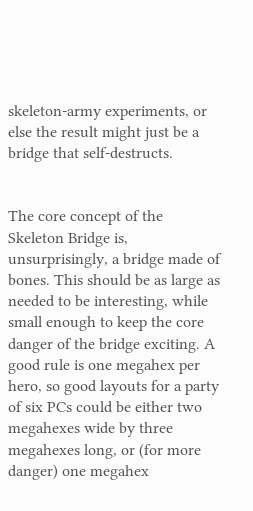skeleton-army experiments, or else the result might just be a bridge that self-destructs.


The core concept of the Skeleton Bridge is, unsurprisingly, a bridge made of bones. This should be as large as needed to be interesting, while small enough to keep the core danger of the bridge exciting. A good rule is one megahex per hero, so good layouts for a party of six PCs could be either two megahexes wide by three megahexes long, or (for more danger) one megahex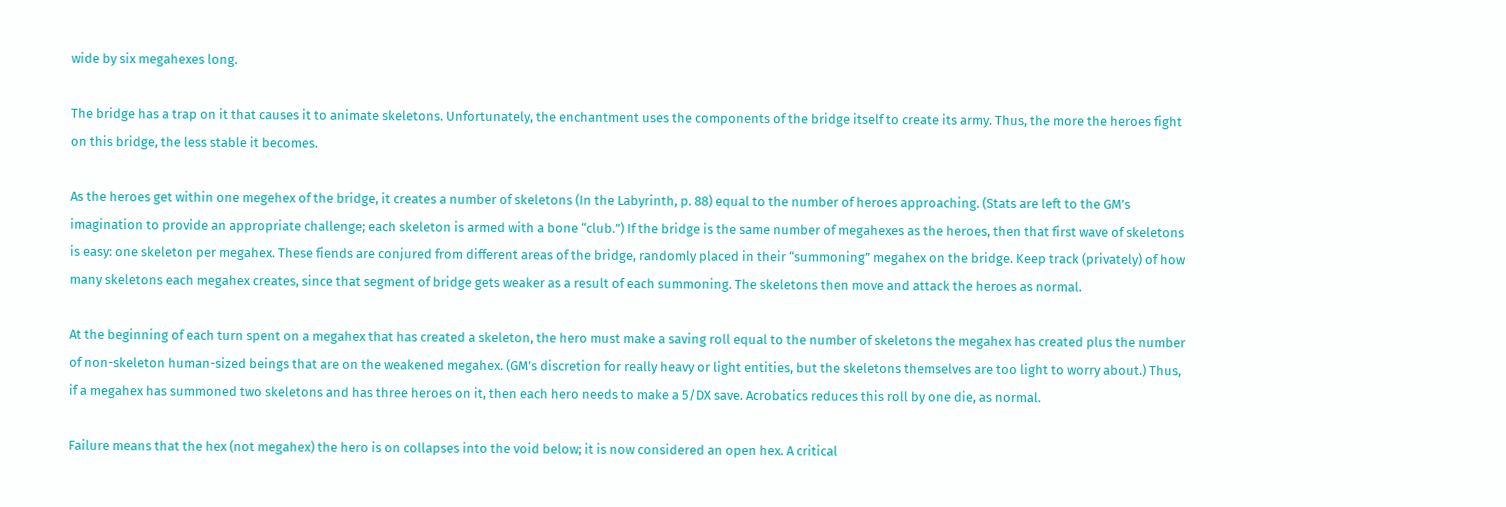wide by six megahexes long.

The bridge has a trap on it that causes it to animate skeletons. Unfortunately, the enchantment uses the components of the bridge itself to create its army. Thus, the more the heroes fight on this bridge, the less stable it becomes.

As the heroes get within one megehex of the bridge, it creates a number of skeletons (In the Labyrinth, p. 88) equal to the number of heroes approaching. (Stats are left to the GM’s imagination to provide an appropriate challenge; each skeleton is armed with a bone “club.”) If the bridge is the same number of megahexes as the heroes, then that first wave of skeletons is easy: one skeleton per megahex. These fiends are conjured from different areas of the bridge, randomly placed in their “summoning” megahex on the bridge. Keep track (privately) of how many skeletons each megahex creates, since that segment of bridge gets weaker as a result of each summoning. The skeletons then move and attack the heroes as normal.

At the beginning of each turn spent on a megahex that has created a skeleton, the hero must make a saving roll equal to the number of skeletons the megahex has created plus the number of non-skeleton human-sized beings that are on the weakened megahex. (GM’s discretion for really heavy or light entities, but the skeletons themselves are too light to worry about.) Thus, if a megahex has summoned two skeletons and has three heroes on it, then each hero needs to make a 5/DX save. Acrobatics reduces this roll by one die, as normal.

Failure means that the hex (not megahex) the hero is on collapses into the void below; it is now considered an open hex. A critical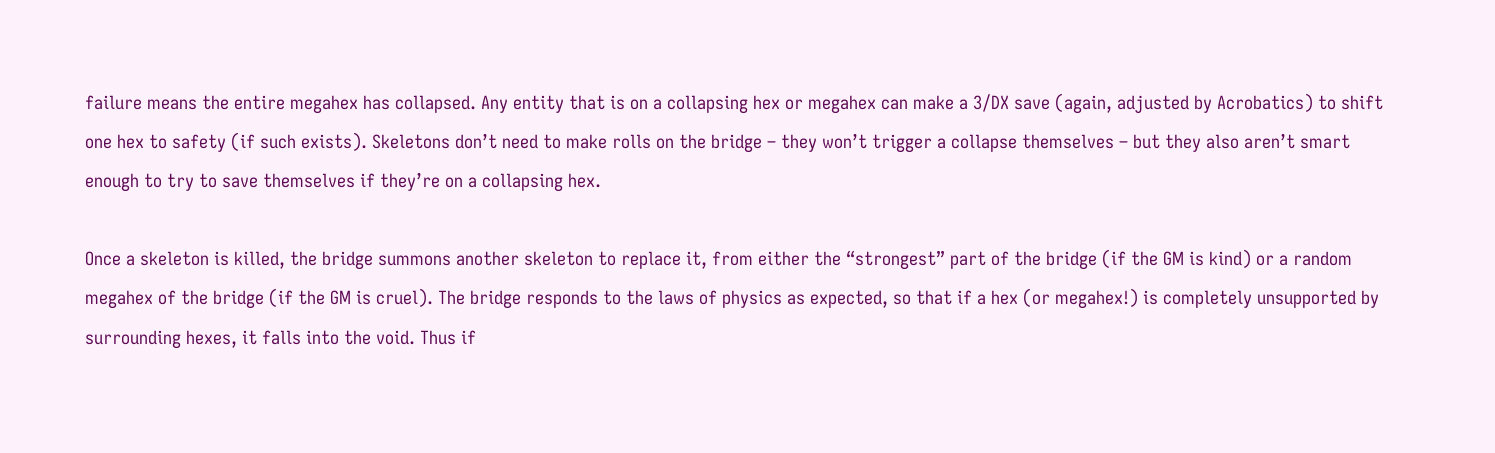failure means the entire megahex has collapsed. Any entity that is on a collapsing hex or megahex can make a 3/DX save (again, adjusted by Acrobatics) to shift one hex to safety (if such exists). Skeletons don’t need to make rolls on the bridge – they won’t trigger a collapse themselves – but they also aren’t smart enough to try to save themselves if they’re on a collapsing hex.

Once a skeleton is killed, the bridge summons another skeleton to replace it, from either the “strongest” part of the bridge (if the GM is kind) or a random megahex of the bridge (if the GM is cruel). The bridge responds to the laws of physics as expected, so that if a hex (or megahex!) is completely unsupported by surrounding hexes, it falls into the void. Thus if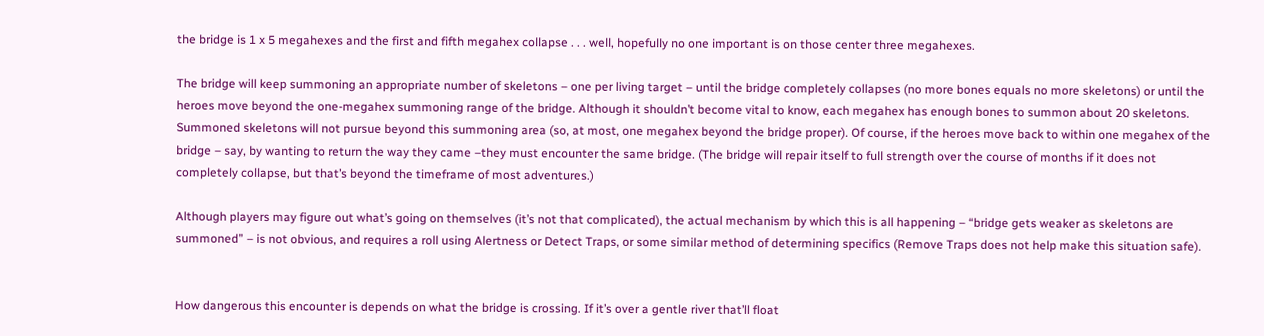the bridge is 1 x 5 megahexes and the first and fifth megahex collapse . . . well, hopefully no one important is on those center three megahexes.

The bridge will keep summoning an appropriate number of skeletons – one per living target – until the bridge completely collapses (no more bones equals no more skeletons) or until the heroes move beyond the one-megahex summoning range of the bridge. Although it shouldn’t become vital to know, each megahex has enough bones to summon about 20 skeletons. Summoned skeletons will not pursue beyond this summoning area (so, at most, one megahex beyond the bridge proper). Of course, if the heroes move back to within one megahex of the bridge – say, by wanting to return the way they came –they must encounter the same bridge. (The bridge will repair itself to full strength over the course of months if it does not completely collapse, but that’s beyond the timeframe of most adventures.)

Although players may figure out what’s going on themselves (it’s not that complicated), the actual mechanism by which this is all happening – “bridge gets weaker as skeletons are summoned” – is not obvious, and requires a roll using Alertness or Detect Traps, or some similar method of determining specifics (Remove Traps does not help make this situation safe).


How dangerous this encounter is depends on what the bridge is crossing. If it’s over a gentle river that’ll float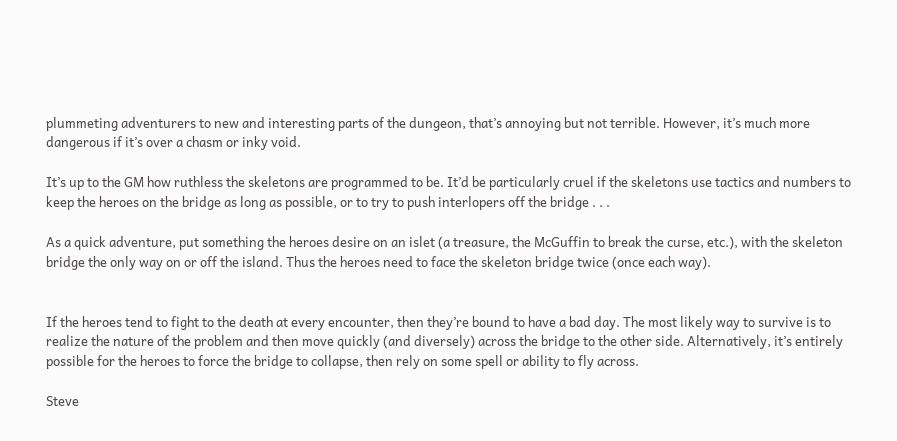plummeting adventurers to new and interesting parts of the dungeon, that’s annoying but not terrible. However, it’s much more dangerous if it’s over a chasm or inky void.

It’s up to the GM how ruthless the skeletons are programmed to be. It’d be particularly cruel if the skeletons use tactics and numbers to keep the heroes on the bridge as long as possible, or to try to push interlopers off the bridge . . .

As a quick adventure, put something the heroes desire on an islet (a treasure, the McGuffin to break the curse, etc.), with the skeleton bridge the only way on or off the island. Thus the heroes need to face the skeleton bridge twice (once each way).


If the heroes tend to fight to the death at every encounter, then they’re bound to have a bad day. The most likely way to survive is to realize the nature of the problem and then move quickly (and diversely) across the bridge to the other side. Alternatively, it’s entirely possible for the heroes to force the bridge to collapse, then rely on some spell or ability to fly across.

Steve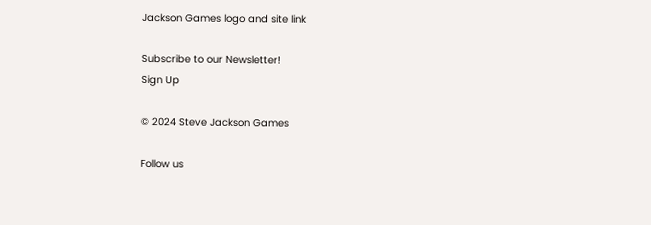Jackson Games logo and site link

Subscribe to our Newsletter!
Sign Up

© 2024 Steve Jackson Games

Follow us